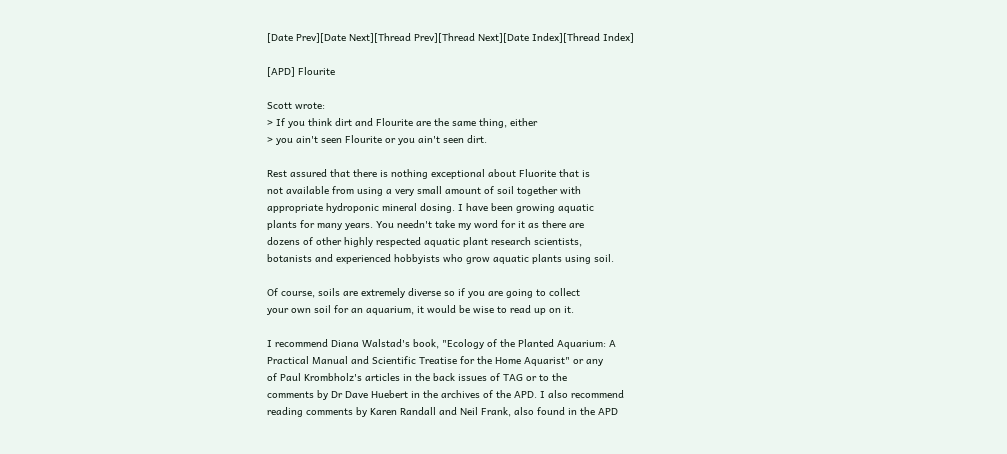[Date Prev][Date Next][Thread Prev][Thread Next][Date Index][Thread Index]

[APD] Flourite

Scott wrote:
> If you think dirt and Flourite are the same thing, either
> you ain't seen Flourite or you ain't seen dirt.

Rest assured that there is nothing exceptional about Fluorite that is
not available from using a very small amount of soil together with
appropriate hydroponic mineral dosing. I have been growing aquatic
plants for many years. You needn't take my word for it as there are
dozens of other highly respected aquatic plant research scientists,
botanists and experienced hobbyists who grow aquatic plants using soil.

Of course, soils are extremely diverse so if you are going to collect
your own soil for an aquarium, it would be wise to read up on it.

I recommend Diana Walstad's book, "Ecology of the Planted Aquarium: A
Practical Manual and Scientific Treatise for the Home Aquarist" or any
of Paul Krombholz's articles in the back issues of TAG or to the
comments by Dr Dave Huebert in the archives of the APD. I also recommend
reading comments by Karen Randall and Neil Frank, also found in the APD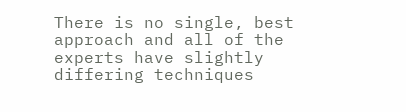There is no single, best approach and all of the experts have slightly
differing techniques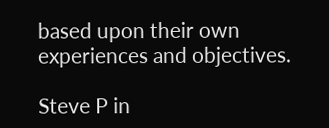based upon their own experiences and objectives.

Steve P in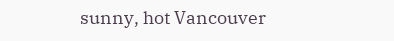sunny, hot Vancouver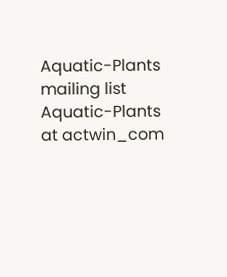Aquatic-Plants mailing list
Aquatic-Plants at actwin_com